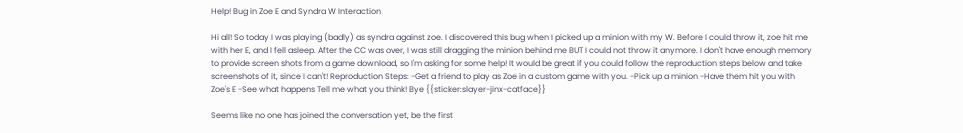Help! Bug in Zoe E and Syndra W Interaction

Hi all! So today I was playing (badly) as syndra against zoe. I discovered this bug when I picked up a minion with my W. Before I could throw it, zoe hit me with her E, and I fell asleep. After the CC was over, I was still dragging the minion behind me BUT I could not throw it anymore. I don't have enough memory to provide screen shots from a game download, so I'm asking for some help! It would be great if you could follow the reproduction steps below and take screenshots of it, since I can't! Reproduction Steps: -Get a friend to play as Zoe in a custom game with you. -Pick up a minion -Have them hit you with Zoe's E -See what happens Tell me what you think! Bye {{sticker:slayer-jinx-catface}}

Seems like no one has joined the conversation yet, be the first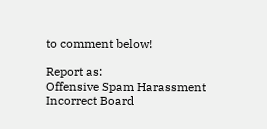to comment below!

Report as:
Offensive Spam Harassment Incorrect Board